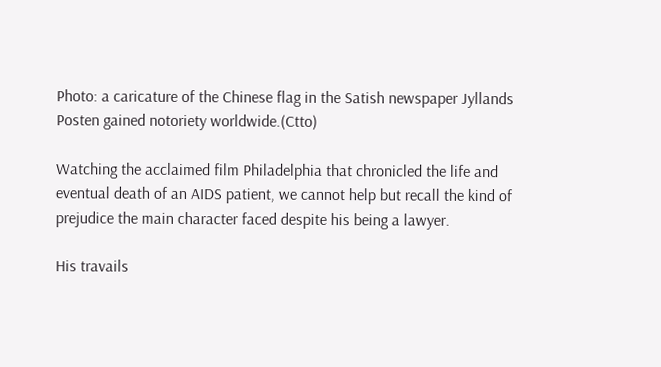Photo: a caricature of the Chinese flag in the Satish newspaper Jyllands Posten gained notoriety worldwide.(Ctto)

Watching the acclaimed film Philadelphia that chronicled the life and eventual death of an AIDS patient, we cannot help but recall the kind of prejudice the main character faced despite his being a lawyer.

His travails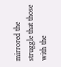mirrored the struggle that those with the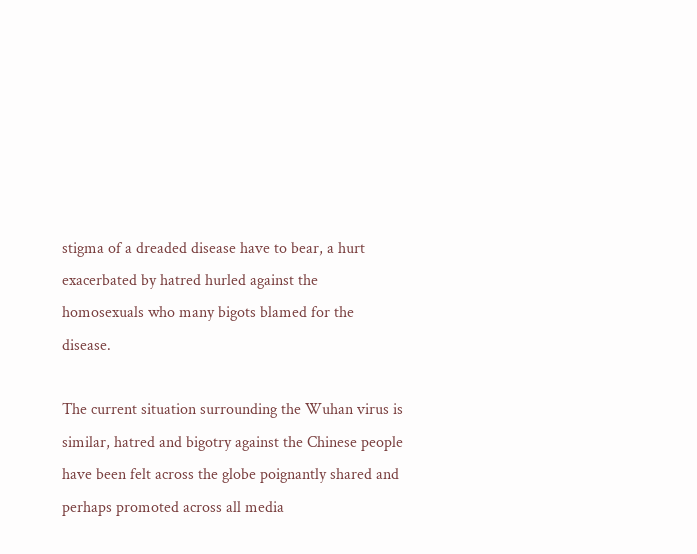stigma of a dreaded disease have to bear, a hurt exacerbated by hatred hurled against the homosexuals who many bigots blamed for the disease.

The current situation surrounding the Wuhan virus is similar, hatred and bigotry against the Chinese people have been felt across the globe poignantly shared and perhaps promoted across all media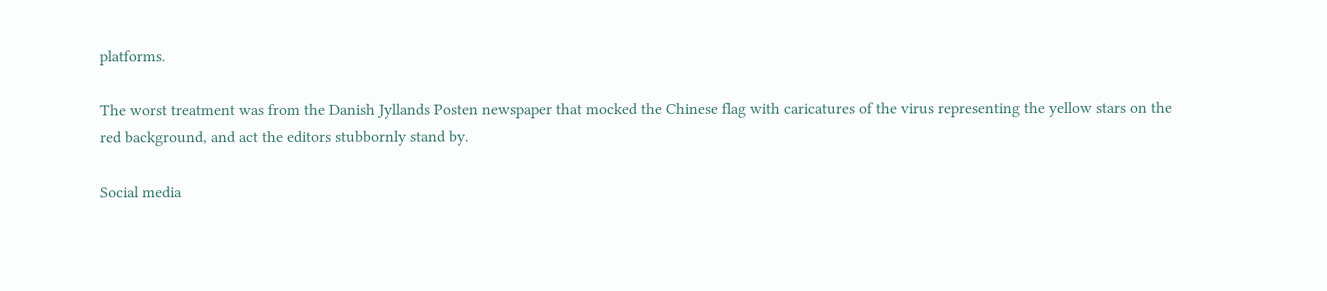platforms.

The worst treatment was from the Danish Jyllands Posten newspaper that mocked the Chinese flag with caricatures of the virus representing the yellow stars on the red background, and act the editors stubbornly stand by.

Social media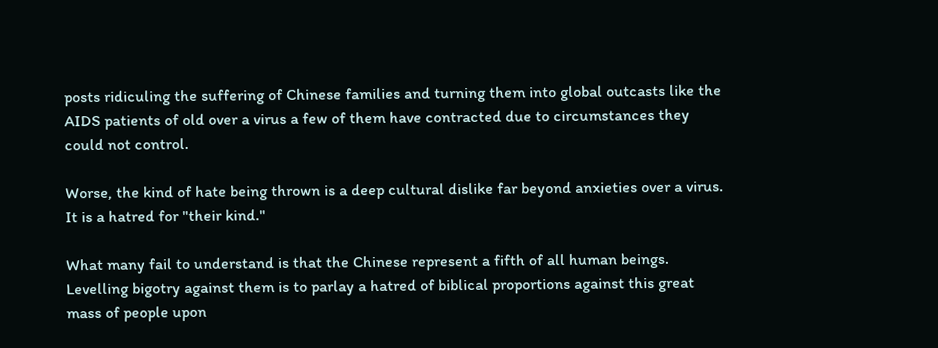posts ridiculing the suffering of Chinese families and turning them into global outcasts like the AIDS patients of old over a virus a few of them have contracted due to circumstances they could not control.

Worse, the kind of hate being thrown is a deep cultural dislike far beyond anxieties over a virus. It is a hatred for "their kind."

What many fail to understand is that the Chinese represent a fifth of all human beings. Levelling bigotry against them is to parlay a hatred of biblical proportions against this great mass of people upon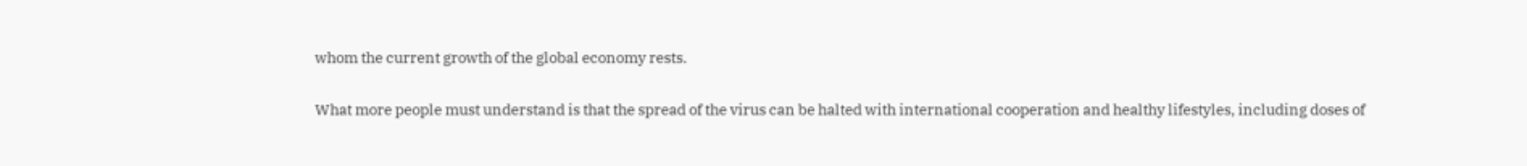whom the current growth of the global economy rests.

What more people must understand is that the spread of the virus can be halted with international cooperation and healthy lifestyles, including doses of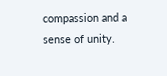compassion and a sense of unity.